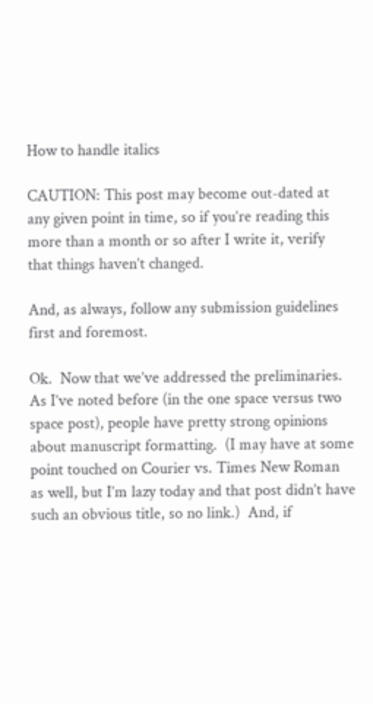How to handle italics

CAUTION: This post may become out-dated at any given point in time, so if you’re reading this more than a month or so after I write it, verify that things haven’t changed.

And, as always, follow any submission guidelines first and foremost.

Ok.  Now that we’ve addressed the preliminaries.  As I’ve noted before (in the one space versus two space post), people have pretty strong opinions about manuscript formatting.  (I may have at some point touched on Courier vs. Times New Roman as well, but I’m lazy today and that post didn’t have such an obvious title, so no link.)  And, if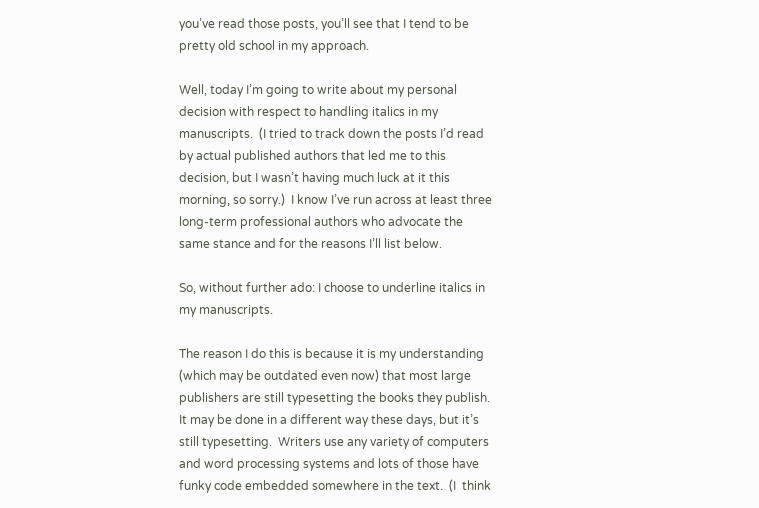you’ve read those posts, you’ll see that I tend to be pretty old school in my approach.

Well, today I’m going to write about my personal decision with respect to handling italics in my manuscripts.  (I tried to track down the posts I’d read by actual published authors that led me to this decision, but I wasn’t having much luck at it this morning, so sorry.)  I know I’ve run across at least three long-term professional authors who advocate the same stance and for the reasons I’ll list below.

So, without further ado: I choose to underline italics in my manuscripts.

The reason I do this is because it is my understanding (which may be outdated even now) that most large publishers are still typesetting the books they publish.  It may be done in a different way these days, but it’s still typesetting.  Writers use any variety of computers and word processing systems and lots of those have funky code embedded somewhere in the text.  (I  think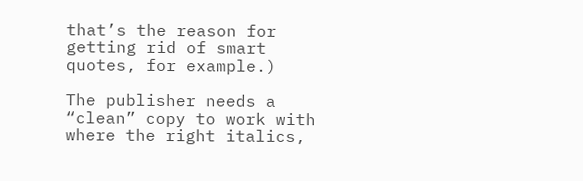that’s the reason for getting rid of smart quotes, for example.)

The publisher needs a “clean” copy to work with where the right italics,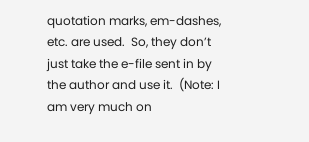quotation marks, em-dashes, etc. are used.  So, they don’t just take the e-file sent in by the author and use it.  (Note: I am very much on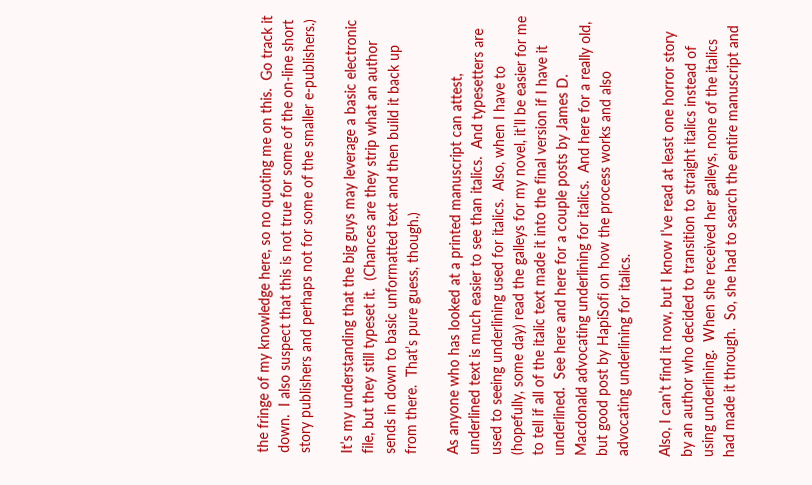the fringe of my knowledge here, so no quoting me on this.  Go track it down.  I also suspect that this is not true for some of the on-line short story publishers and perhaps not for some of the smaller e-publishers.)

It’s my understanding that the big guys may leverage a basic electronic file, but they still typeset it.  (Chances are they strip what an author sends in down to basic unformatted text and then build it back up from there.  That’s pure guess, though.)

As anyone who has looked at a printed manuscript can attest, underlined text is much easier to see than italics.  And typesetters are used to seeing underlining used for italics.  Also, when I have to (hopefully, some day) read the galleys for my novel, it’ll be easier for me to tell if all of the italic text made it into the final version if I have it underlined.  See here and here for a couple posts by James D. Macdonald advocating underlining for italics.  And here for a really old, but good post by HapiSofi on how the process works and also advocating underlining for italics.

Also, I can’t find it now, but I know I’ve read at least one horror story by an author who decided to transition to straight italics instead of using underlining.  When she received her galleys, none of the italics had made it through.  So, she had to search the entire manuscript and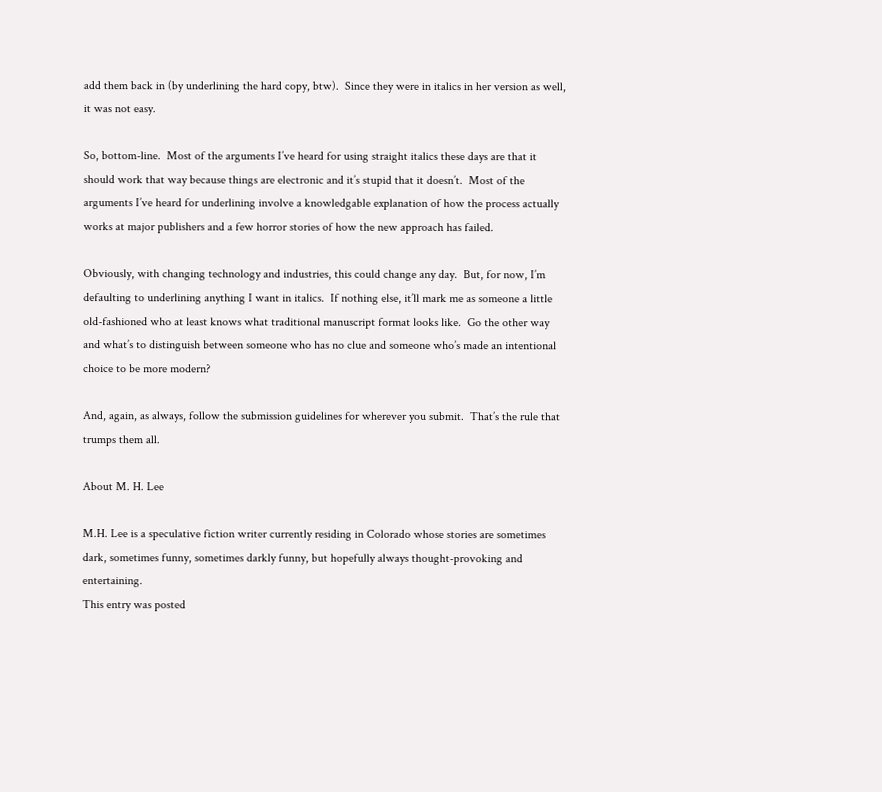add them back in (by underlining the hard copy, btw).  Since they were in italics in her version as well, it was not easy.

So, bottom-line.  Most of the arguments I’ve heard for using straight italics these days are that it should work that way because things are electronic and it’s stupid that it doesn’t.  Most of the arguments I’ve heard for underlining involve a knowledgable explanation of how the process actually works at major publishers and a few horror stories of how the new approach has failed.

Obviously, with changing technology and industries, this could change any day.  But, for now, I’m defaulting to underlining anything I want in italics.  If nothing else, it’ll mark me as someone a little old-fashioned who at least knows what traditional manuscript format looks like.  Go the other way and what’s to distinguish between someone who has no clue and someone who’s made an intentional choice to be more modern?

And, again, as always, follow the submission guidelines for wherever you submit.  That’s the rule that trumps them all.

About M. H. Lee

M.H. Lee is a speculative fiction writer currently residing in Colorado whose stories are sometimes dark, sometimes funny, sometimes darkly funny, but hopefully always thought-provoking and entertaining.
This entry was posted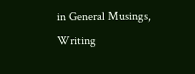in General Musings, Writing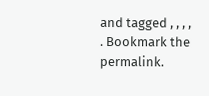and tagged , , , , . Bookmark the permalink.